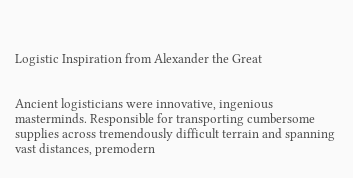Logistic Inspiration from Alexander the Great


Ancient logisticians were innovative, ingenious masterminds. Responsible for transporting cumbersome supplies across tremendously difficult terrain and spanning vast distances, premodern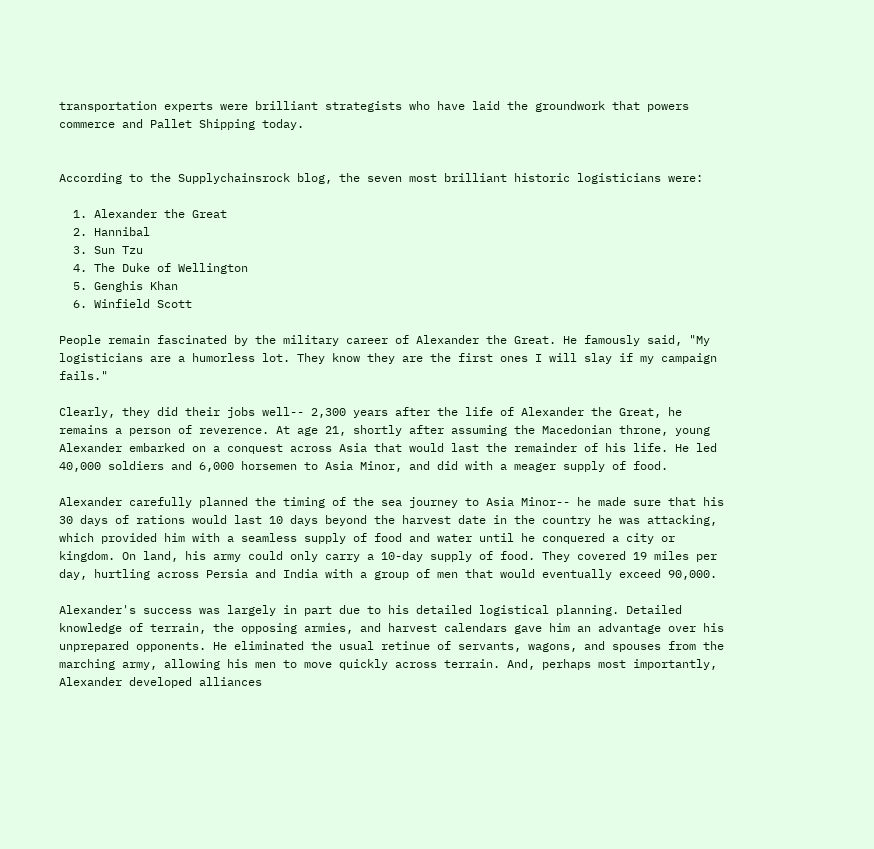transportation experts were brilliant strategists who have laid the groundwork that powers commerce and Pallet Shipping today.


According to the Supplychainsrock blog, the seven most brilliant historic logisticians were:

  1. Alexander the Great
  2. Hannibal
  3. Sun Tzu
  4. The Duke of Wellington
  5. Genghis Khan
  6. Winfield Scott

People remain fascinated by the military career of Alexander the Great. He famously said, "My logisticians are a humorless lot. They know they are the first ones I will slay if my campaign fails."

Clearly, they did their jobs well-- 2,300 years after the life of Alexander the Great, he remains a person of reverence. At age 21, shortly after assuming the Macedonian throne, young Alexander embarked on a conquest across Asia that would last the remainder of his life. He led 40,000 soldiers and 6,000 horsemen to Asia Minor, and did with a meager supply of food.

Alexander carefully planned the timing of the sea journey to Asia Minor-- he made sure that his 30 days of rations would last 10 days beyond the harvest date in the country he was attacking, which provided him with a seamless supply of food and water until he conquered a city or kingdom. On land, his army could only carry a 10-day supply of food. They covered 19 miles per day, hurtling across Persia and India with a group of men that would eventually exceed 90,000.

Alexander's success was largely in part due to his detailed logistical planning. Detailed knowledge of terrain, the opposing armies, and harvest calendars gave him an advantage over his unprepared opponents. He eliminated the usual retinue of servants, wagons, and spouses from the marching army, allowing his men to move quickly across terrain. And, perhaps most importantly, Alexander developed alliances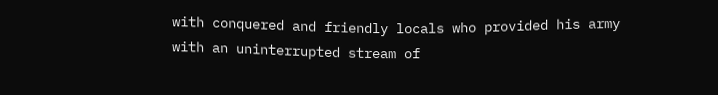with conquered and friendly locals who provided his army with an uninterrupted stream of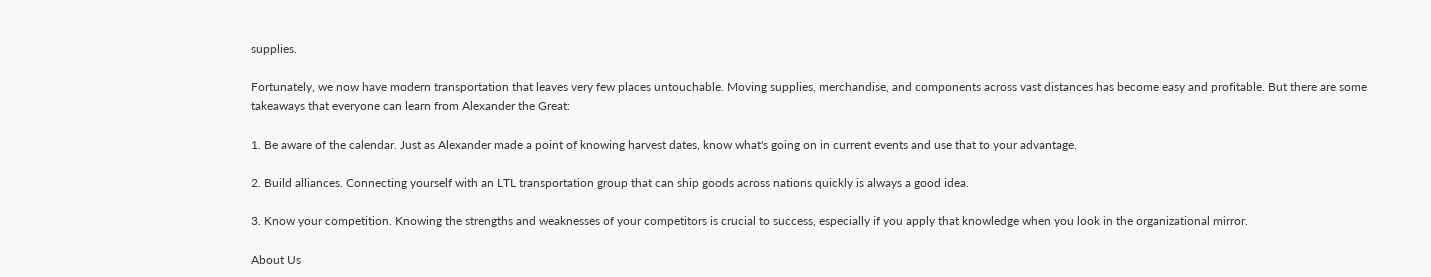supplies.

Fortunately, we now have modern transportation that leaves very few places untouchable. Moving supplies, merchandise, and components across vast distances has become easy and profitable. But there are some takeaways that everyone can learn from Alexander the Great:

1. Be aware of the calendar. Just as Alexander made a point of knowing harvest dates, know what's going on in current events and use that to your advantage.

2. Build alliances. Connecting yourself with an LTL transportation group that can ship goods across nations quickly is always a good idea.

3. Know your competition. Knowing the strengths and weaknesses of your competitors is crucial to success, especially if you apply that knowledge when you look in the organizational mirror.

About Us